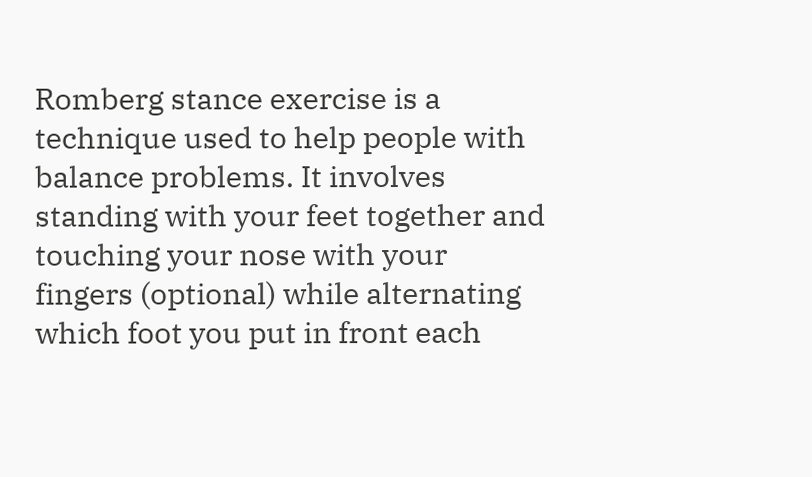Romberg stance exercise is a technique used to help people with balance problems. It involves standing with your feet together and touching your nose with your fingers (optional) while alternating which foot you put in front each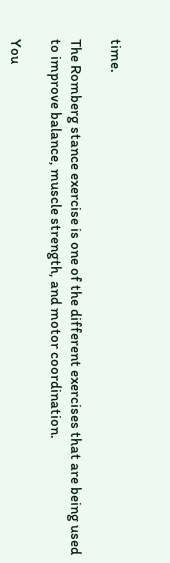time.

The Romberg stance exercise is one of the different exercises that are being used to improve balance, muscle strength, and motor coordination.

You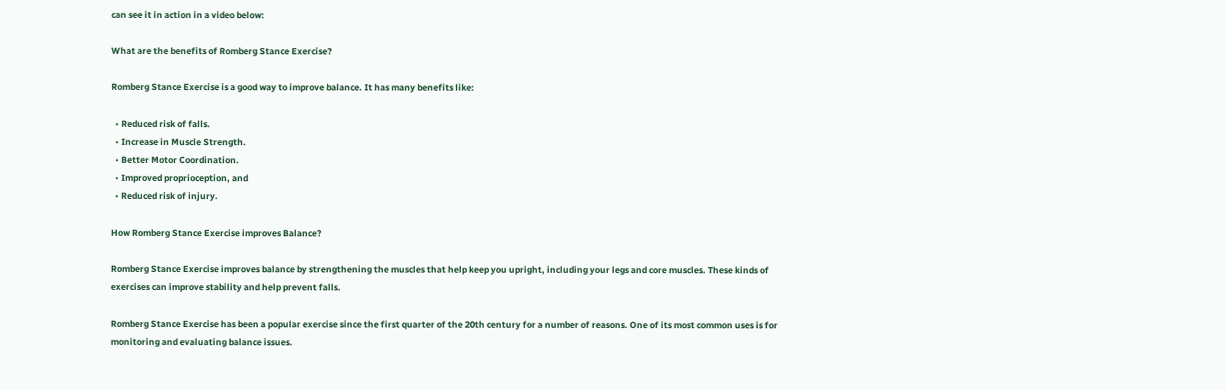can see it in action in a video below:

What are the benefits of Romberg Stance Exercise?

Romberg Stance Exercise is a good way to improve balance. It has many benefits like:

  • Reduced risk of falls.
  • Increase in Muscle Strength.
  • Better Motor Coordination.
  • Improved proprioception, and
  • Reduced risk of injury.

How Romberg Stance Exercise improves Balance?

Romberg Stance Exercise improves balance by strengthening the muscles that help keep you upright, including your legs and core muscles. These kinds of exercises can improve stability and help prevent falls.

Romberg Stance Exercise has been a popular exercise since the first quarter of the 20th century for a number of reasons. One of its most common uses is for monitoring and evaluating balance issues.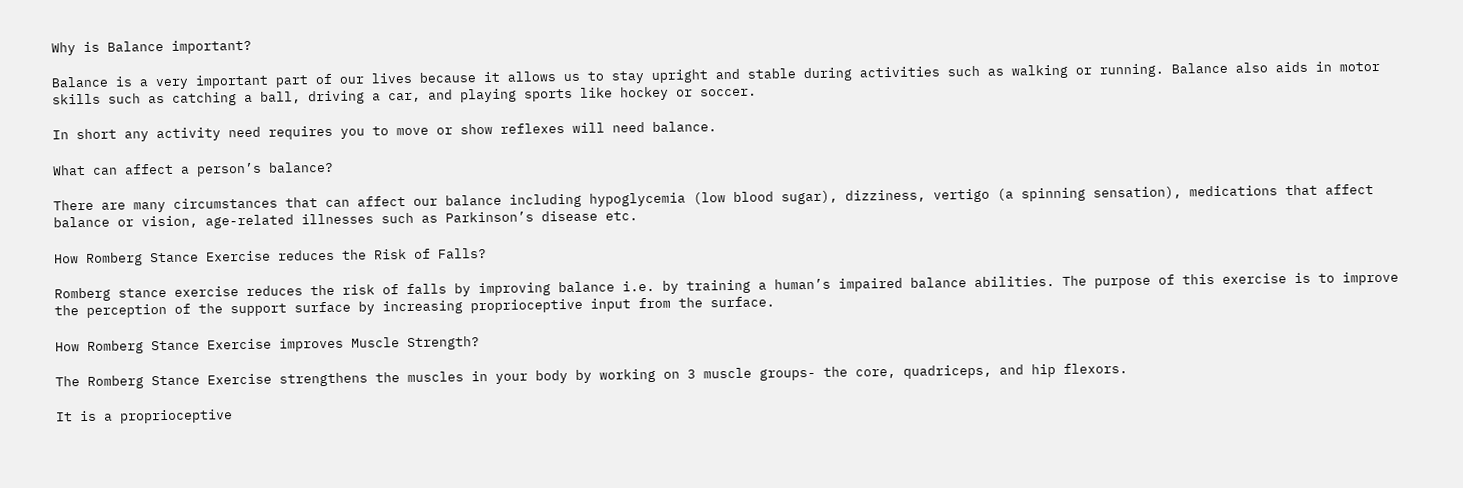Why is Balance important?

Balance is a very important part of our lives because it allows us to stay upright and stable during activities such as walking or running. Balance also aids in motor skills such as catching a ball, driving a car, and playing sports like hockey or soccer.

In short any activity need requires you to move or show reflexes will need balance.

What can affect a person’s balance?

There are many circumstances that can affect our balance including hypoglycemia (low blood sugar), dizziness, vertigo (a spinning sensation), medications that affect balance or vision, age-related illnesses such as Parkinson’s disease etc.

How Romberg Stance Exercise reduces the Risk of Falls?

Romberg stance exercise reduces the risk of falls by improving balance i.e. by training a human’s impaired balance abilities. The purpose of this exercise is to improve the perception of the support surface by increasing proprioceptive input from the surface.

How Romberg Stance Exercise improves Muscle Strength?

The Romberg Stance Exercise strengthens the muscles in your body by working on 3 muscle groups- the core, quadriceps, and hip flexors.

It is a proprioceptive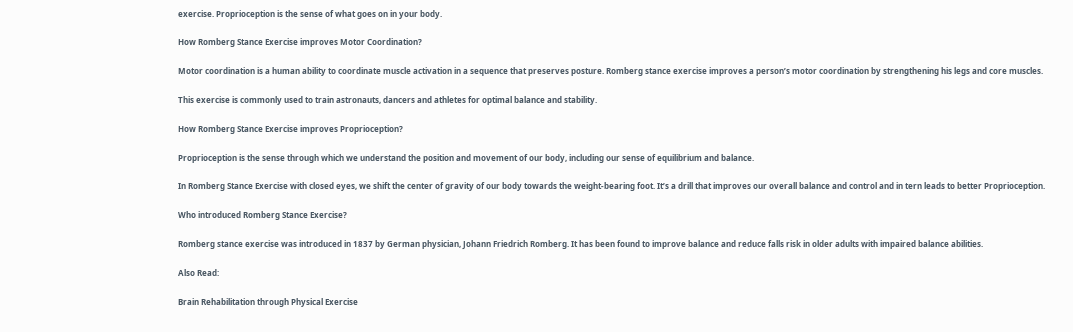exercise. Proprioception is the sense of what goes on in your body.

How Romberg Stance Exercise improves Motor Coordination?

Motor coordination is a human ability to coordinate muscle activation in a sequence that preserves posture. Romberg stance exercise improves a person’s motor coordination by strengthening his legs and core muscles.

This exercise is commonly used to train astronauts, dancers and athletes for optimal balance and stability.

How Romberg Stance Exercise improves Proprioception?

Proprioception is the sense through which we understand the position and movement of our body, including our sense of equilibrium and balance.

In Romberg Stance Exercise with closed eyes, we shift the center of gravity of our body towards the weight-bearing foot. It’s a drill that improves our overall balance and control and in tern leads to better Proprioception.

Who introduced Romberg Stance Exercise?

Romberg stance exercise was introduced in 1837 by German physician, Johann Friedrich Romberg. It has been found to improve balance and reduce falls risk in older adults with impaired balance abilities.

Also Read:

Brain Rehabilitation through Physical Exercise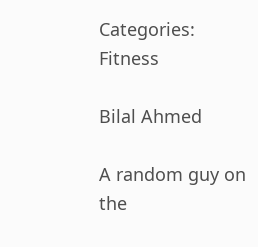Categories: Fitness

Bilal Ahmed

A random guy on the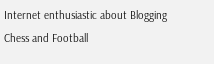Internet enthusiastic about Blogging Chess and Football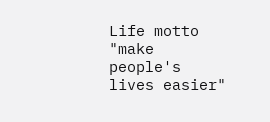Life motto "make people's lives easier"